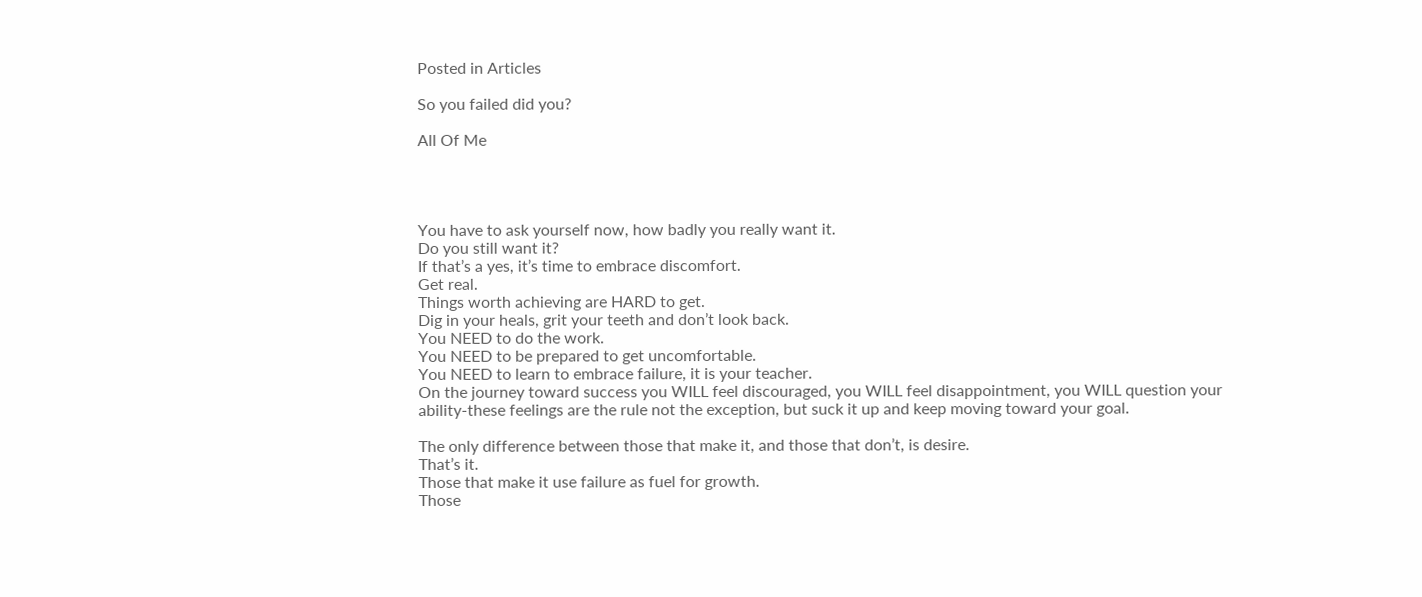Posted in Articles

So you failed did you?

All Of Me




You have to ask yourself now, how badly you really want it.
Do you still want it?
If that’s a yes, it’s time to embrace discomfort.
Get real.
Things worth achieving are HARD to get.
Dig in your heals, grit your teeth and don’t look back.
You NEED to do the work.
You NEED to be prepared to get uncomfortable.
You NEED to learn to embrace failure, it is your teacher.
On the journey toward success you WILL feel discouraged, you WILL feel disappointment, you WILL question your ability-these feelings are the rule not the exception, but suck it up and keep moving toward your goal.

The only difference between those that make it, and those that don’t, is desire.
That’s it.
Those that make it use failure as fuel for growth.
Those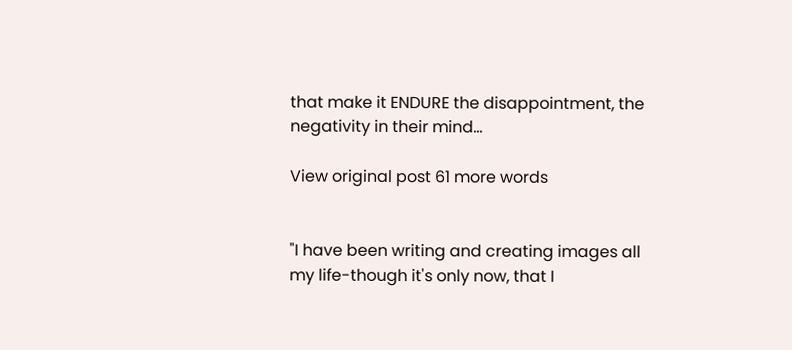that make it ENDURE the disappointment, the negativity in their mind…

View original post 61 more words


"I have been writing and creating images all my life-though it's only now, that I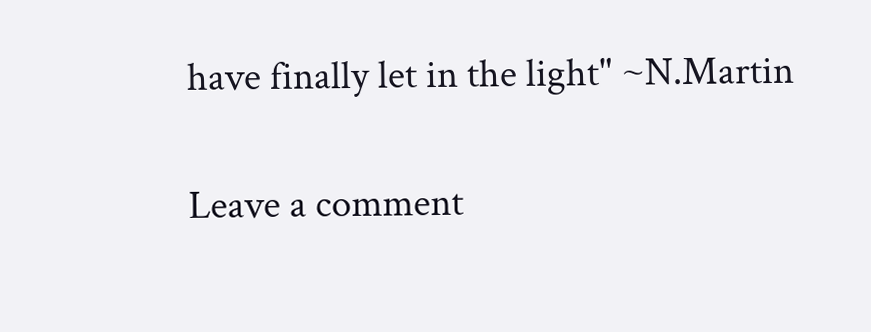have finally let in the light" ~N.Martin

Leave a comment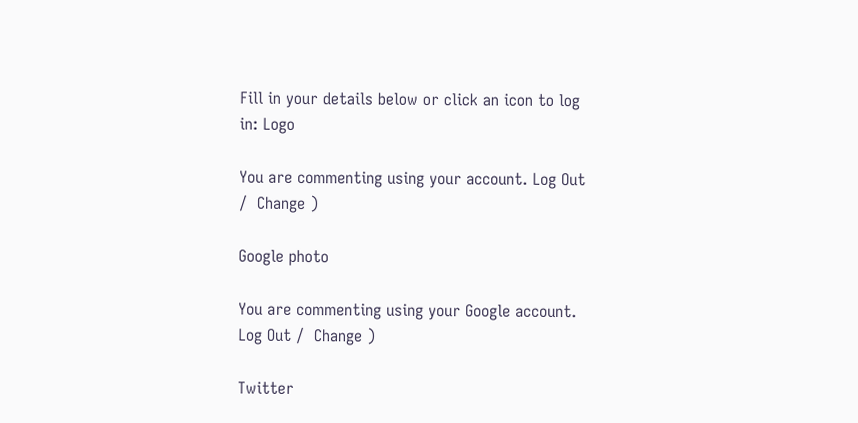Fill in your details below or click an icon to log in: Logo

You are commenting using your account. Log Out /  Change )

Google photo

You are commenting using your Google account. Log Out /  Change )

Twitter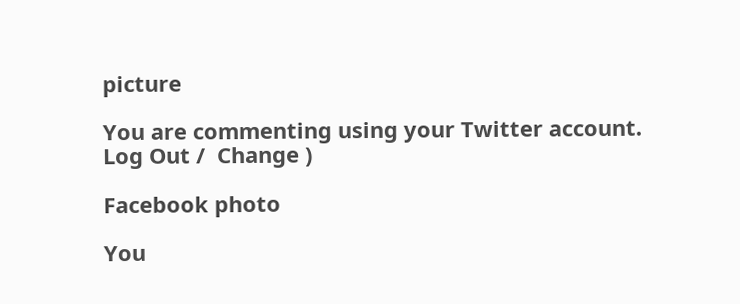picture

You are commenting using your Twitter account. Log Out /  Change )

Facebook photo

You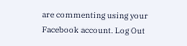are commenting using your Facebook account. Log Out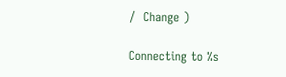/  Change )

Connecting to %s